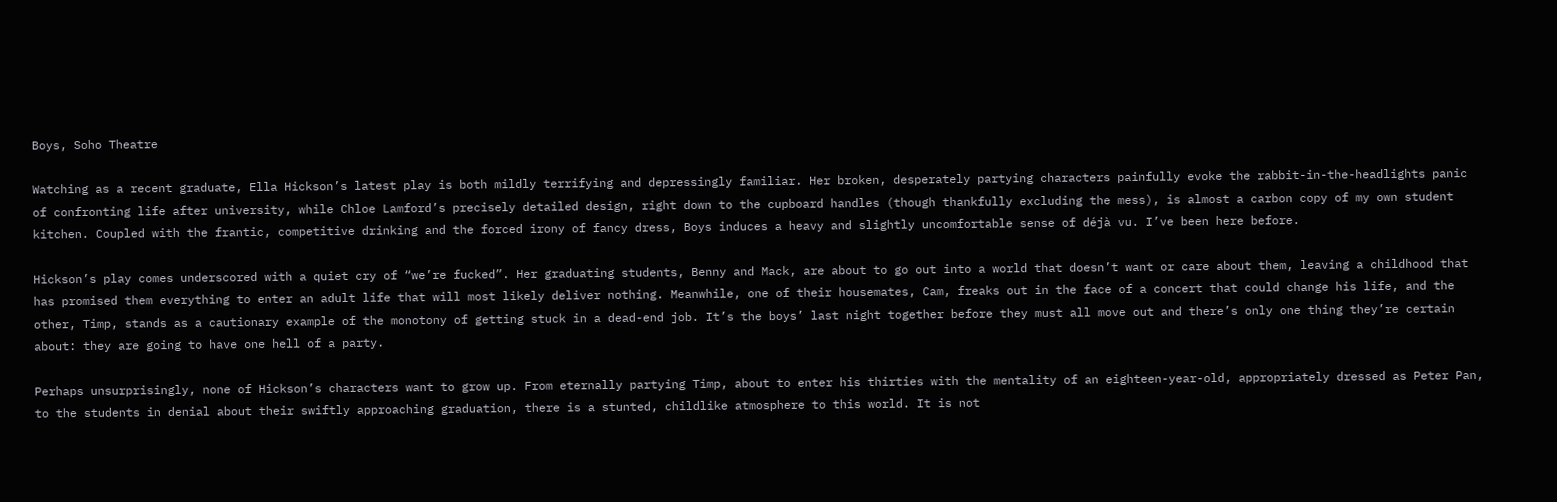Boys, Soho Theatre

Watching as a recent graduate, Ella Hickson’s latest play is both mildly terrifying and depressingly familiar. Her broken, desperately partying characters painfully evoke the rabbit-in-the-headlights panic of confronting life after university, while Chloe Lamford’s precisely detailed design, right down to the cupboard handles (though thankfully excluding the mess), is almost a carbon copy of my own student kitchen. Coupled with the frantic, competitive drinking and the forced irony of fancy dress, Boys induces a heavy and slightly uncomfortable sense of déjà vu. I’ve been here before.

Hickson’s play comes underscored with a quiet cry of “we’re fucked”. Her graduating students, Benny and Mack, are about to go out into a world that doesn’t want or care about them, leaving a childhood that has promised them everything to enter an adult life that will most likely deliver nothing. Meanwhile, one of their housemates, Cam, freaks out in the face of a concert that could change his life, and the other, Timp, stands as a cautionary example of the monotony of getting stuck in a dead-end job. It’s the boys’ last night together before they must all move out and there’s only one thing they’re certain about: they are going to have one hell of a party.

Perhaps unsurprisingly, none of Hickson’s characters want to grow up. From eternally partying Timp, about to enter his thirties with the mentality of an eighteen-year-old, appropriately dressed as Peter Pan, to the students in denial about their swiftly approaching graduation, there is a stunted, childlike atmosphere to this world. It is not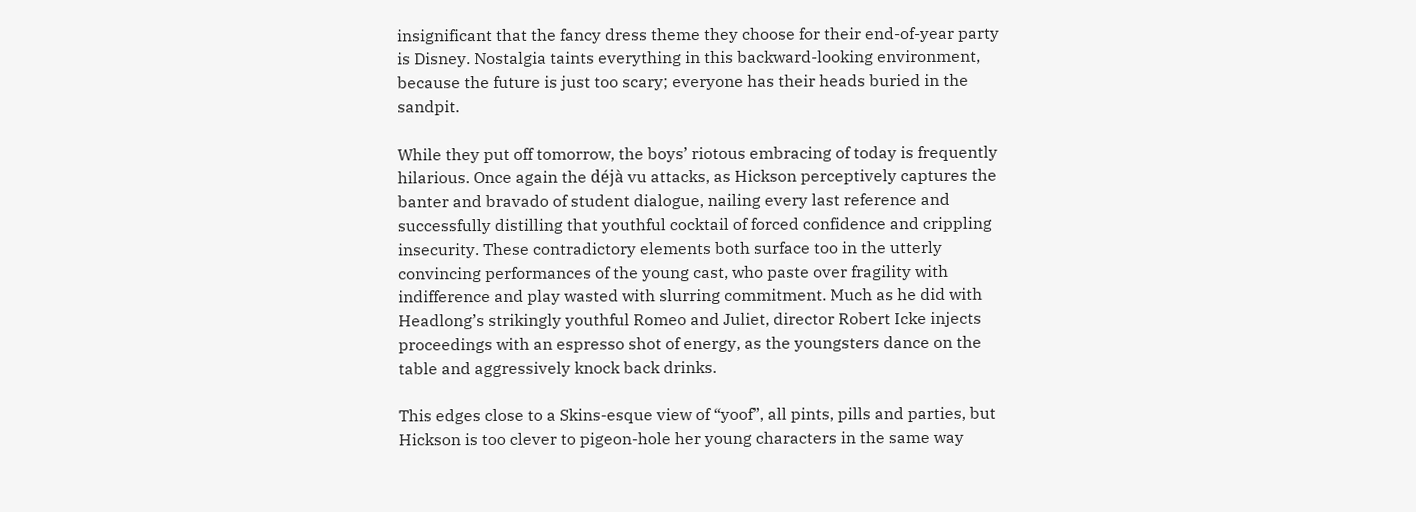insignificant that the fancy dress theme they choose for their end-of-year party is Disney. Nostalgia taints everything in this backward-looking environment, because the future is just too scary; everyone has their heads buried in the sandpit.

While they put off tomorrow, the boys’ riotous embracing of today is frequently hilarious. Once again the déjà vu attacks, as Hickson perceptively captures the banter and bravado of student dialogue, nailing every last reference and successfully distilling that youthful cocktail of forced confidence and crippling insecurity. These contradictory elements both surface too in the utterly convincing performances of the young cast, who paste over fragility with indifference and play wasted with slurring commitment. Much as he did with Headlong’s strikingly youthful Romeo and Juliet, director Robert Icke injects proceedings with an espresso shot of energy, as the youngsters dance on the table and aggressively knock back drinks.

This edges close to a Skins-esque view of “yoof”, all pints, pills and parties, but Hickson is too clever to pigeon-hole her young characters in the same way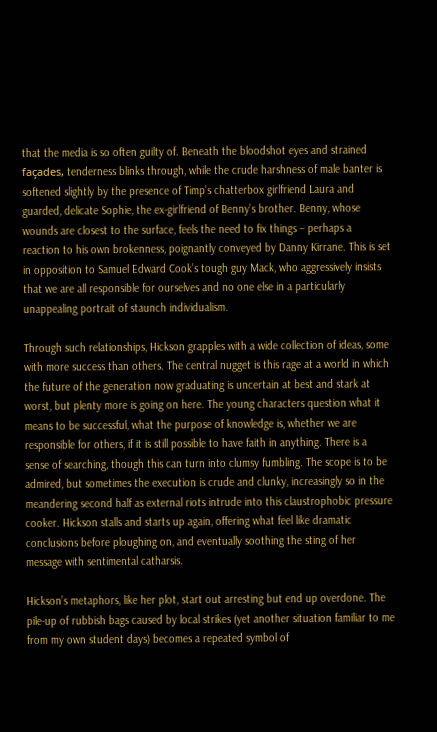that the media is so often guilty of. Beneath the bloodshot eyes and strained façades, tenderness blinks through, while the crude harshness of male banter is softened slightly by the presence of Timp’s chatterbox girlfriend Laura and guarded, delicate Sophie, the ex-girlfriend of Benny’s brother. Benny, whose wounds are closest to the surface, feels the need to fix things – perhaps a reaction to his own brokenness, poignantly conveyed by Danny Kirrane. This is set in opposition to Samuel Edward Cook’s tough guy Mack, who aggressively insists that we are all responsible for ourselves and no one else in a particularly unappealing portrait of staunch individualism.

Through such relationships, Hickson grapples with a wide collection of ideas, some with more success than others. The central nugget is this rage at a world in which the future of the generation now graduating is uncertain at best and stark at worst, but plenty more is going on here. The young characters question what it means to be successful, what the purpose of knowledge is, whether we are responsible for others, if it is still possible to have faith in anything. There is a sense of searching, though this can turn into clumsy fumbling. The scope is to be admired, but sometimes the execution is crude and clunky, increasingly so in the meandering second half as external riots intrude into this claustrophobic pressure cooker. Hickson stalls and starts up again, offering what feel like dramatic conclusions before ploughing on, and eventually soothing the sting of her message with sentimental catharsis.

Hickson’s metaphors, like her plot, start out arresting but end up overdone. The pile-up of rubbish bags caused by local strikes (yet another situation familiar to me from my own student days) becomes a repeated symbol of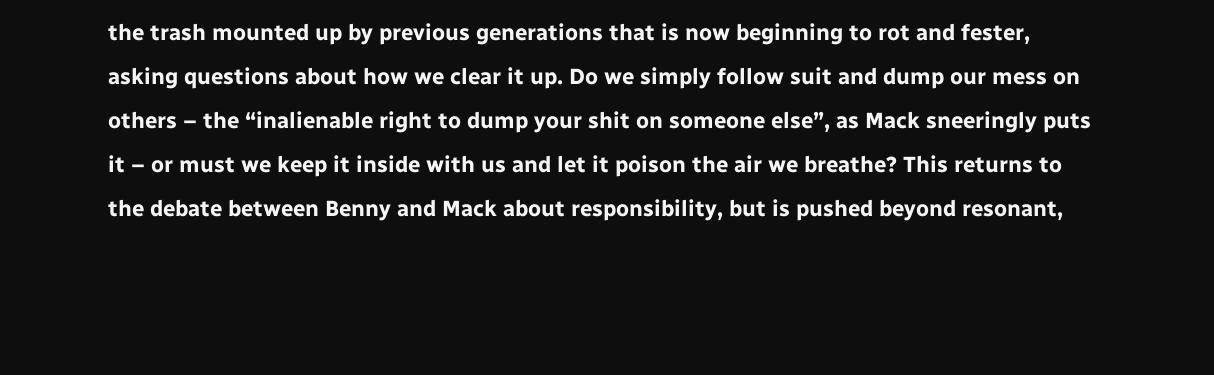the trash mounted up by previous generations that is now beginning to rot and fester, asking questions about how we clear it up. Do we simply follow suit and dump our mess on others – the “inalienable right to dump your shit on someone else”, as Mack sneeringly puts it – or must we keep it inside with us and let it poison the air we breathe? This returns to the debate between Benny and Mack about responsibility, but is pushed beyond resonant,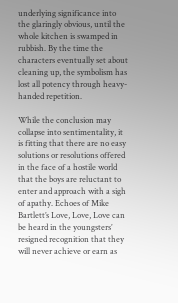underlying significance into the glaringly obvious, until the whole kitchen is swamped in rubbish. By the time the characters eventually set about cleaning up, the symbolism has lost all potency through heavy-handed repetition.

While the conclusion may collapse into sentimentality, it is fitting that there are no easy solutions or resolutions offered in the face of a hostile world that the boys are reluctant to enter and approach with a sigh of apathy. Echoes of Mike Bartlett’s Love, Love, Love can be heard in the youngsters’ resigned recognition that they will never achieve or earn as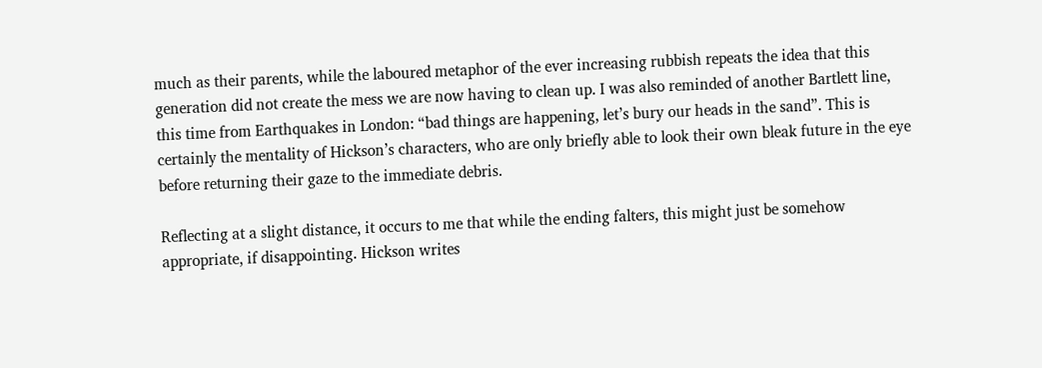much as their parents, while the laboured metaphor of the ever increasing rubbish repeats the idea that this generation did not create the mess we are now having to clean up. I was also reminded of another Bartlett line, this time from Earthquakes in London: “bad things are happening, let’s bury our heads in the sand”. This is certainly the mentality of Hickson’s characters, who are only briefly able to look their own bleak future in the eye before returning their gaze to the immediate debris.

Reflecting at a slight distance, it occurs to me that while the ending falters, this might just be somehow appropriate, if disappointing. Hickson writes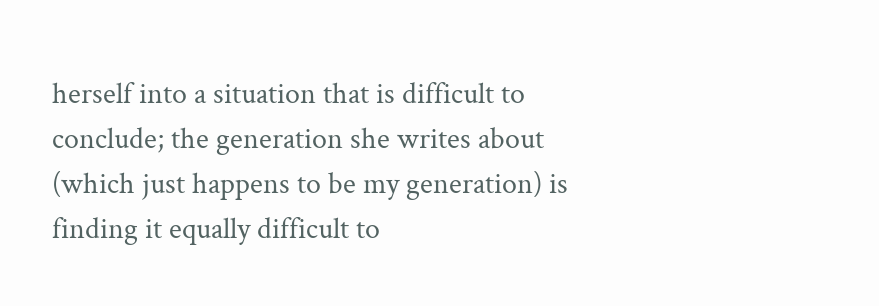herself into a situation that is difficult to conclude; the generation she writes about (which just happens to be my generation) is finding it equally difficult to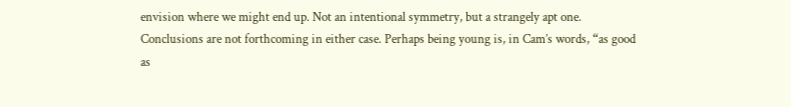envision where we might end up. Not an intentional symmetry, but a strangely apt one. Conclusions are not forthcoming in either case. Perhaps being young is, in Cam’s words, “as good as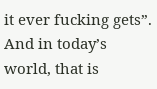it ever fucking gets”.  And in today’s world, that is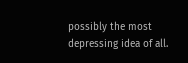possibly the most depressing idea of all.